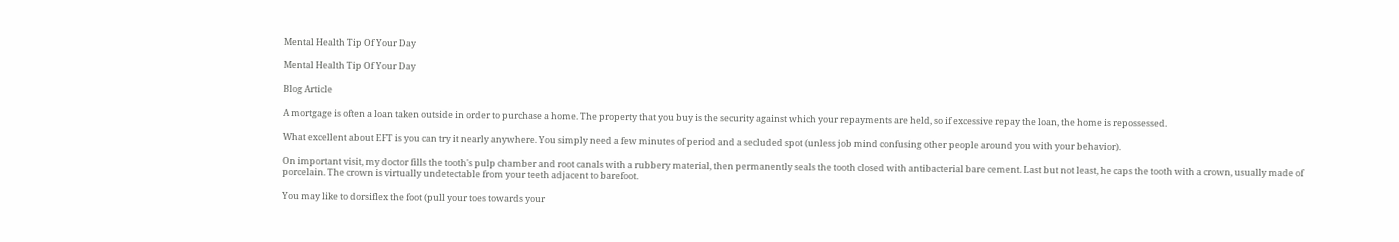Mental Health Tip Of Your Day

Mental Health Tip Of Your Day

Blog Article

A mortgage is often a loan taken outside in order to purchase a home. The property that you buy is the security against which your repayments are held, so if excessive repay the loan, the home is repossessed.

What excellent about EFT is you can try it nearly anywhere. You simply need a few minutes of period and a secluded spot (unless job mind confusing other people around you with your behavior).

On important visit, my doctor fills the tooth's pulp chamber and root canals with a rubbery material, then permanently seals the tooth closed with antibacterial bare cement. Last but not least, he caps the tooth with a crown, usually made of porcelain. The crown is virtually undetectable from your teeth adjacent to barefoot.

You may like to dorsiflex the foot (pull your toes towards your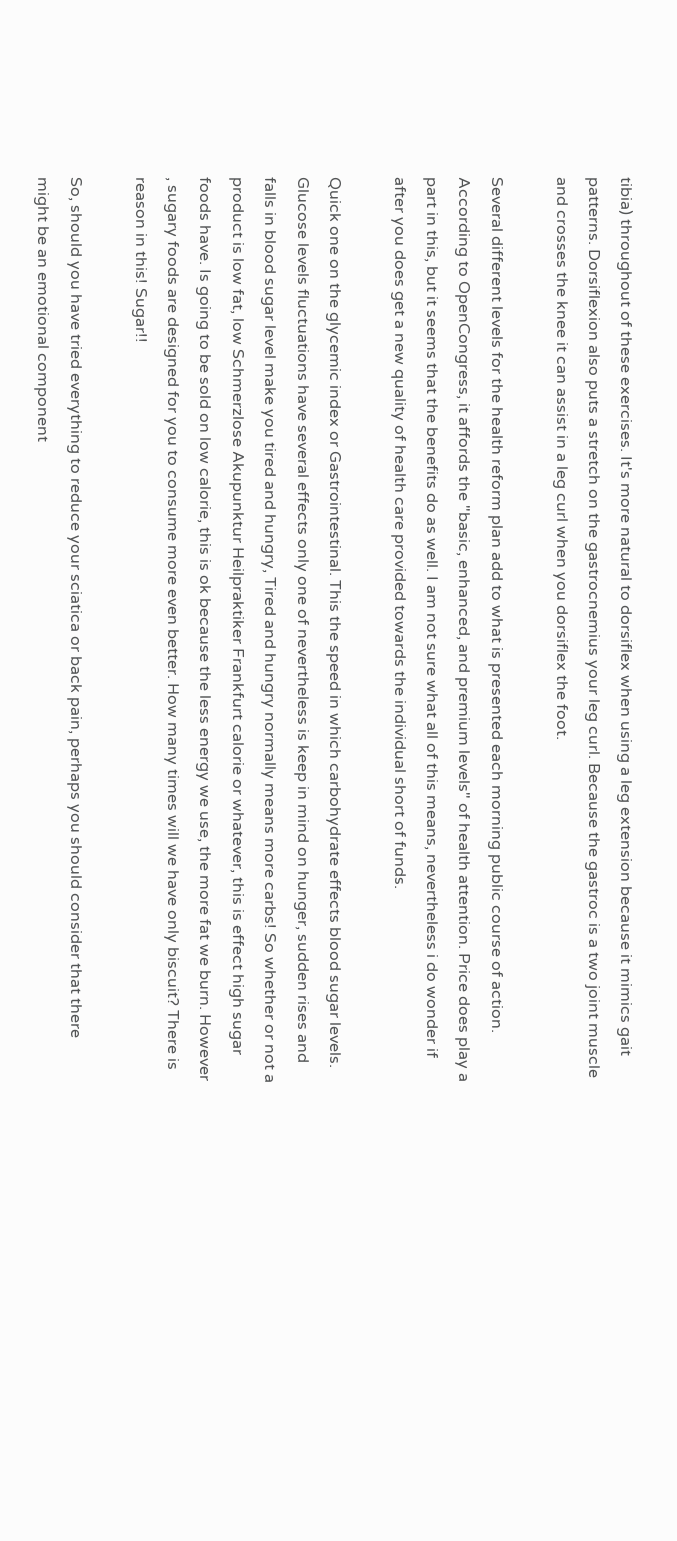tibia) throughout of these exercises. It's more natural to dorsiflex when using a leg extension because it mimics gait patterns. Dorsiflexion also puts a stretch on the gastrocnemius your leg curl. Because the gastroc is a two joint muscle and crosses the knee it can assist in a leg curl when you dorsiflex the foot.

Several different levels for the health reform plan add to what is presented each morning public course of action. According to OpenCongress, it affords the "basic, enhanced, and premium levels" of health attention. Price does play a part in this, but it seems that the benefits do as well. I am not sure what all of this means, nevertheless i do wonder if after you does get a new quality of health care provided towards the individual short of funds.

Quick one on the glycemic index or Gastrointestinal. This the speed in which carbohydrate effects blood sugar levels. Glucose levels fluctuations have several effects only one of nevertheless is keep in mind on hunger, sudden rises and falls in blood sugar level make you tired and hungry, Tired and hungry normally means more carbs! So whether or not a product is low fat, low Schmerzlose Akupunktur Heilpraktiker Frankfurt calorie or whatever, this is effect high sugar foods have. Is going to be sold on low calorie, this is ok because the less energy we use, the more fat we burn. However , sugary foods are designed for you to consume more even better. How many times will we have only biscuit? There is reason in this! Sugar!!

So, should you have tried everything to reduce your sciatica or back pain, perhaps you should consider that there might be an emotional component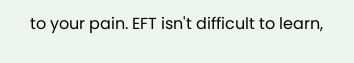to your pain. EFT isn't difficult to learn,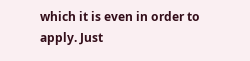which it is even in order to apply. Just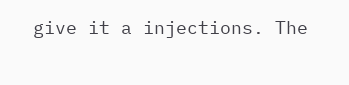give it a injections. The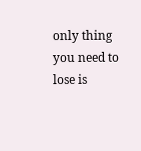only thing you need to lose is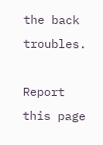the back troubles.

Report this page